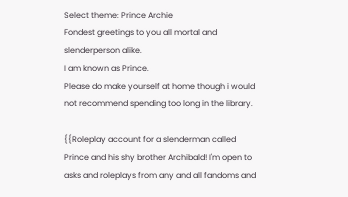Select theme: Prince Archie
Fondest greetings to you all mortal and slenderperson alike.
I am known as Prince.
Please do make yourself at home though i would not recommend spending too long in the library.

{{Roleplay account for a slenderman called Prince and his shy brother Archibald! I'm open to asks and roleplays from any and all fandoms and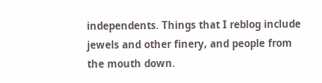independents. Things that I reblog include jewels and other finery, and people from the mouth down.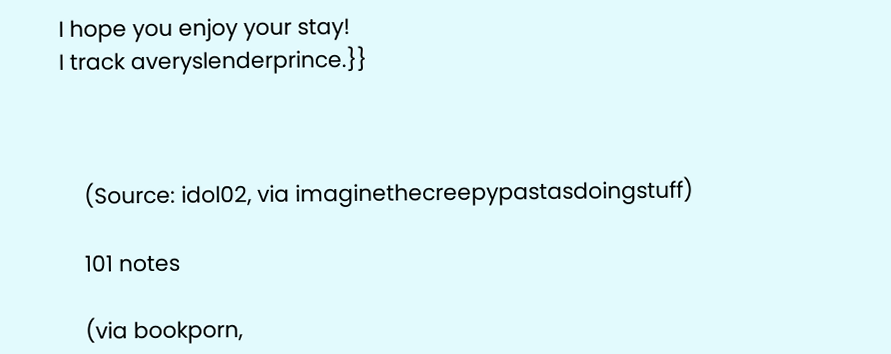I hope you enjoy your stay!
I track averyslenderprince.}}



    (Source: idol02, via imaginethecreepypastasdoingstuff)

    101 notes

    (via bookporn,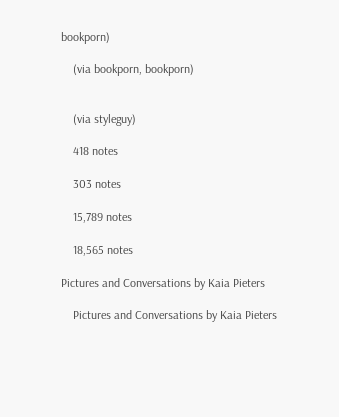bookporn)

    (via bookporn, bookporn)


    (via styleguy)

    418 notes

    303 notes

    15,789 notes

    18,565 notes

Pictures and Conversations by Kaia Pieters

    Pictures and Conversations by Kaia Pieters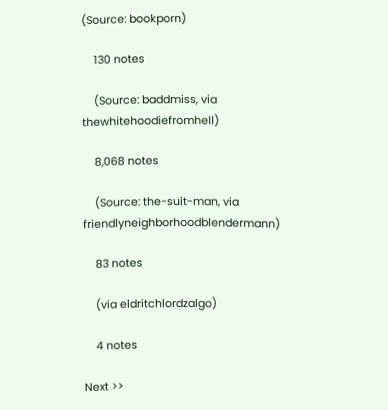(Source: bookporn)

    130 notes

    (Source: baddmiss, via thewhitehoodiefromhell)

    8,068 notes

    (Source: the-suit-man, via friendlyneighborhoodblendermann)

    83 notes

    (via eldritchlordzalgo)

    4 notes

Next >>